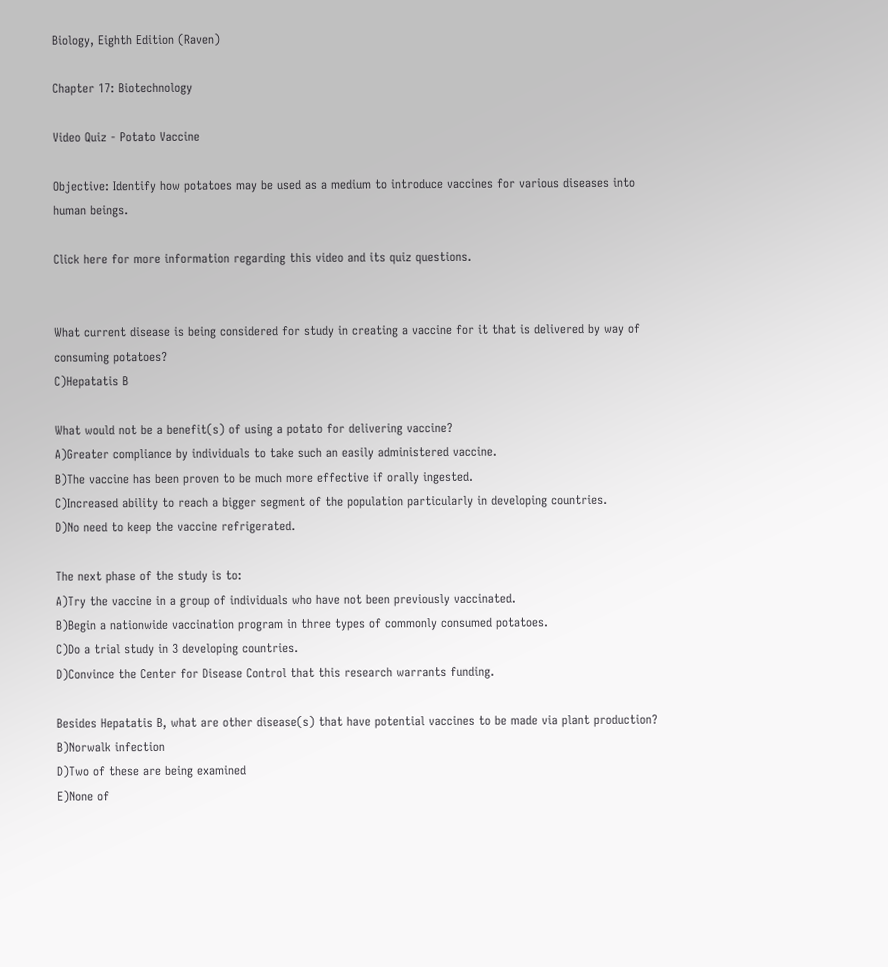Biology, Eighth Edition (Raven)

Chapter 17: Biotechnology

Video Quiz - Potato Vaccine

Objective: Identify how potatoes may be used as a medium to introduce vaccines for various diseases into human beings.

Click here for more information regarding this video and its quiz questions.


What current disease is being considered for study in creating a vaccine for it that is delivered by way of consuming potatoes?
C)Hepatatis B

What would not be a benefit(s) of using a potato for delivering vaccine?
A)Greater compliance by individuals to take such an easily administered vaccine.
B)The vaccine has been proven to be much more effective if orally ingested.
C)Increased ability to reach a bigger segment of the population particularly in developing countries.
D)No need to keep the vaccine refrigerated.

The next phase of the study is to:
A)Try the vaccine in a group of individuals who have not been previously vaccinated.
B)Begin a nationwide vaccination program in three types of commonly consumed potatoes.
C)Do a trial study in 3 developing countries.
D)Convince the Center for Disease Control that this research warrants funding.

Besides Hepatatis B, what are other disease(s) that have potential vaccines to be made via plant production?
B)Norwalk infection
D)Two of these are being examined
E)None of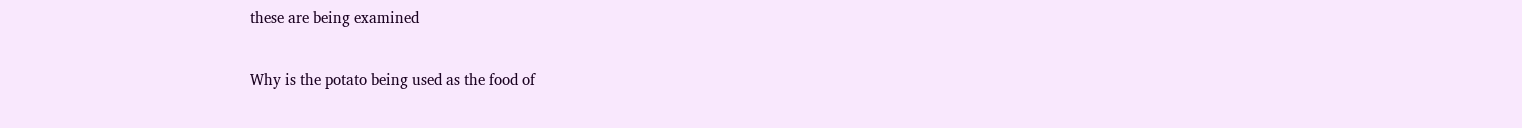these are being examined

Why is the potato being used as the food of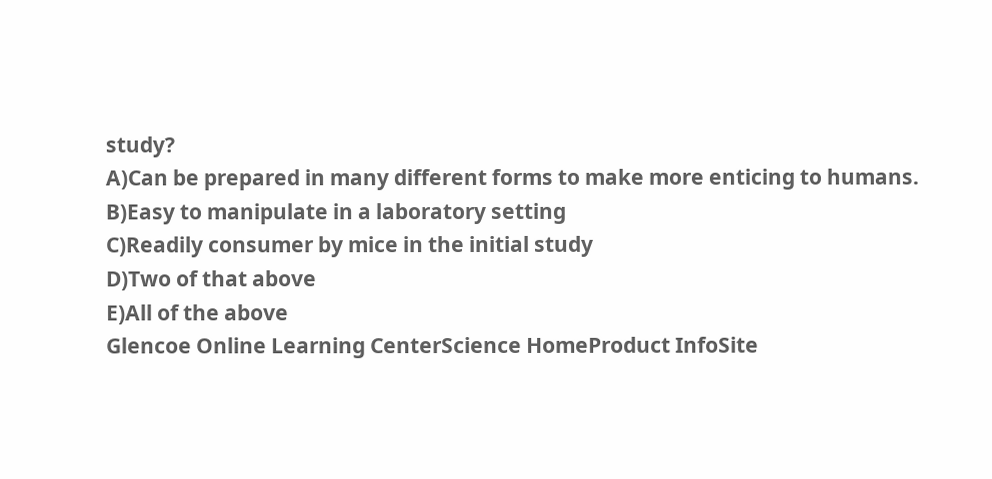study?
A)Can be prepared in many different forms to make more enticing to humans.
B)Easy to manipulate in a laboratory setting
C)Readily consumer by mice in the initial study
D)Two of that above
E)All of the above
Glencoe Online Learning CenterScience HomeProduct InfoSite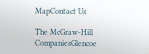MapContact Us

The McGraw-Hill CompaniesGlencoe